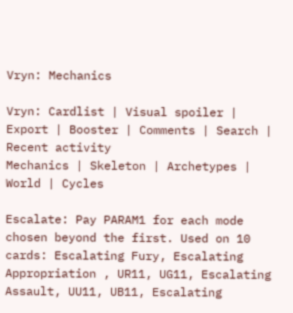Vryn: Mechanics

Vryn: Cardlist | Visual spoiler | Export | Booster | Comments | Search | Recent activity
Mechanics | Skeleton | Archetypes | World | Cycles

Escalate: Pay PARAM1 for each mode chosen beyond the first. Used on 10 cards: Escalating Fury, Escalating Appropriation , UR11, UG11, Escalating Assault, UU11, UB11, Escalating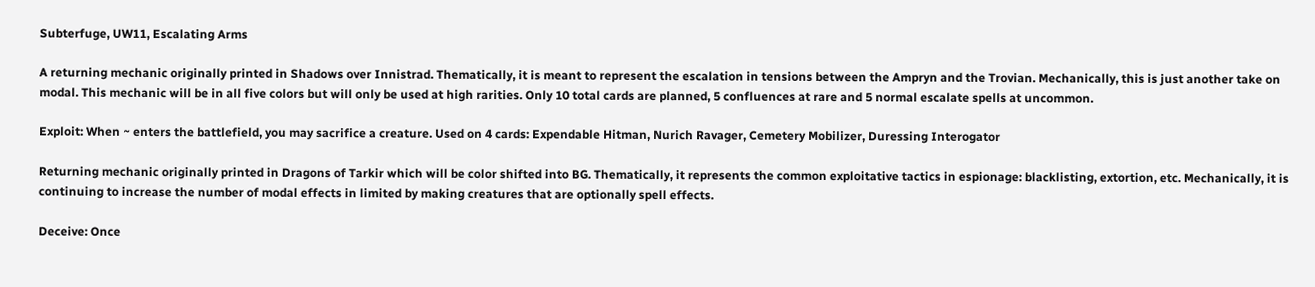Subterfuge, UW11, Escalating Arms

A returning mechanic originally printed in Shadows over Innistrad. Thematically, it is meant to represent the escalation in tensions between the Ampryn and the Trovian. Mechanically, this is just another take on modal. This mechanic will be in all five colors but will only be used at high rarities. Only 10 total cards are planned, 5 confluences at rare and 5 normal escalate spells at uncommon.

Exploit: When ~ enters the battlefield, you may sacrifice a creature. Used on 4 cards: Expendable Hitman, Nurich Ravager, Cemetery Mobilizer, Duressing Interogator

Returning mechanic originally printed in Dragons of Tarkir which will be color shifted into BG. Thematically, it represents the common exploitative tactics in espionage: blacklisting, extortion, etc. Mechanically, it is continuing to increase the number of modal effects in limited by making creatures that are optionally spell effects.

Deceive: Once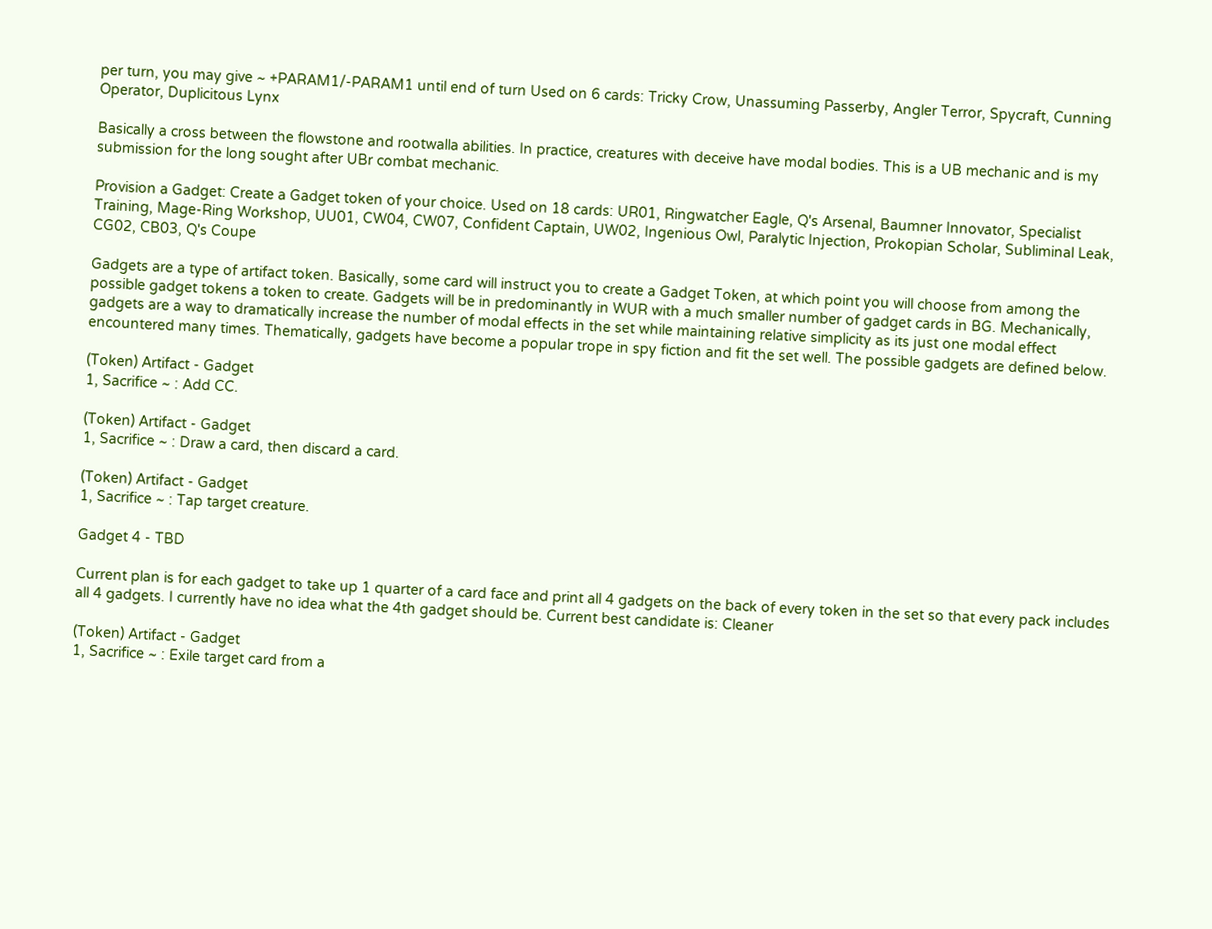per turn, you may give ~ +PARAM1/-PARAM1 until end of turn Used on 6 cards: Tricky Crow, Unassuming Passerby, Angler Terror, Spycraft, Cunning Operator, Duplicitous Lynx

Basically a cross between the flowstone and rootwalla abilities. In practice, creatures with deceive have modal bodies. This is a UB mechanic and is my submission for the long sought after UBr combat mechanic.

Provision a Gadget: Create a Gadget token of your choice. Used on 18 cards: UR01, Ringwatcher Eagle, Q's Arsenal, Baumner Innovator, Specialist Training, Mage-Ring Workshop, UU01, CW04, CW07, Confident Captain, UW02, Ingenious Owl, Paralytic Injection, Prokopian Scholar, Subliminal Leak, CG02, CB03, Q's Coupe

Gadgets are a type of artifact token. Basically, some card will instruct you to create a Gadget Token, at which point you will choose from among the possible gadget tokens a token to create. Gadgets will be in predominantly in WUR with a much smaller number of gadget cards in BG. Mechanically, gadgets are a way to dramatically increase the number of modal effects in the set while maintaining relative simplicity as its just one modal effect encountered many times. Thematically, gadgets have become a popular trope in spy fiction and fit the set well. The possible gadgets are defined below.

(Token) Artifact - Gadget
1, Sacrifice ~ : Add CC.

(Token) Artifact - Gadget
1, Sacrifice ~ : Draw a card, then discard a card.

(Token) Artifact - Gadget
1, Sacrifice ~ : Tap target creature.

Gadget 4 - TBD

Current plan is for each gadget to take up 1 quarter of a card face and print all 4 gadgets on the back of every token in the set so that every pack includes all 4 gadgets. I currently have no idea what the 4th gadget should be. Current best candidate is: Cleaner

(Token) Artifact - Gadget
1, Sacrifice ~ : Exile target card from a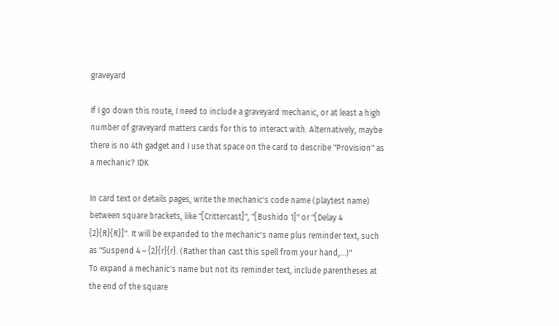graveyard

If I go down this route, I need to include a graveyard mechanic, or at least a high number of graveyard matters cards for this to interact with. Alternatively, maybe there is no 4th gadget and I use that space on the card to describe "Provision" as a mechanic? IDK

In card text or details pages, write the mechanic's code name (playtest name) between square brackets, like "[Crittercast]", "[Bushido 1]" or "[Delay 4 {2}{R}{R}]". It will be expanded to the mechanic's name plus reminder text, such as "Suspend 4 – {2}{r}{r}. (Rather than cast this spell from your hand,...)"
To expand a mechanic's name but not its reminder text, include parentheses at the end of the square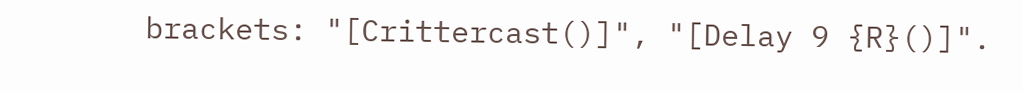brackets: "[Crittercast()]", "[Delay 9 {R}()]".